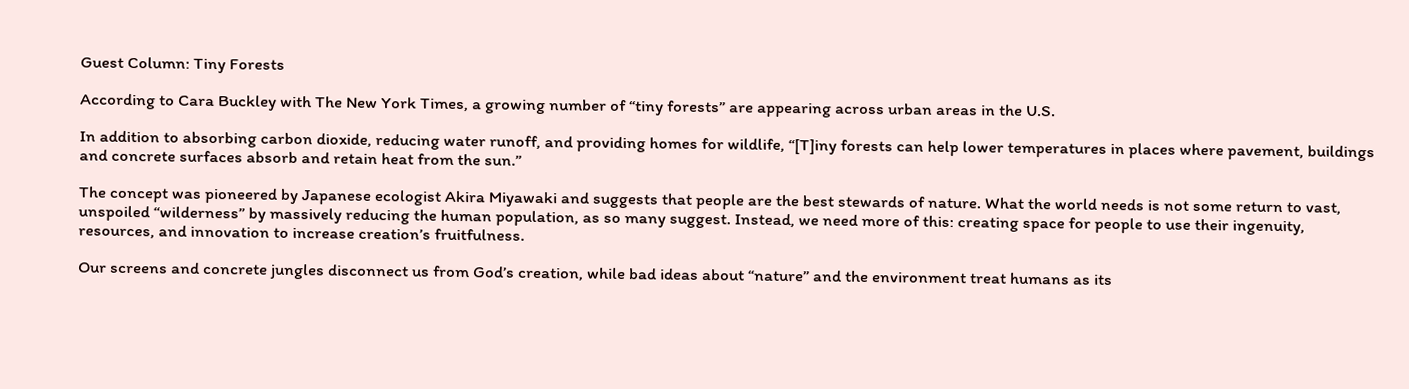Guest Column: Tiny Forests

According to Cara Buckley with The New York Times, a growing number of “tiny forests” are appearing across urban areas in the U.S.

In addition to absorbing carbon dioxide, reducing water runoff, and providing homes for wildlife, “[T]iny forests can help lower temperatures in places where pavement, buildings and concrete surfaces absorb and retain heat from the sun.”

The concept was pioneered by Japanese ecologist Akira Miyawaki and suggests that people are the best stewards of nature. What the world needs is not some return to vast, unspoiled “wilderness” by massively reducing the human population, as so many suggest. Instead, we need more of this: creating space for people to use their ingenuity, resources, and innovation to increase creation’s fruitfulness.

Our screens and concrete jungles disconnect us from God’s creation, while bad ideas about “nature” and the environment treat humans as its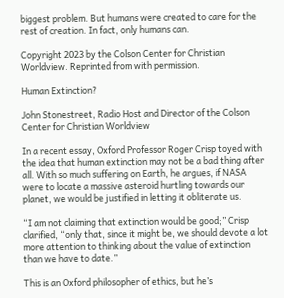biggest problem. But humans were created to care for the rest of creation. In fact, only humans can.

Copyright 2023 by the Colson Center for Christian Worldview. Reprinted from with permission.

Human Extinction?

John Stonestreet, Radio Host and Director of the Colson Center for Christian Worldview

In a recent essay, Oxford Professor Roger Crisp toyed with the idea that human extinction may not be a bad thing after all. With so much suffering on Earth, he argues, if NASA were to locate a massive asteroid hurtling towards our planet, we would be justified in letting it obliterate us.

“I am not claiming that extinction would be good;” Crisp clarified, “only that, since it might be, we should devote a lot more attention to thinking about the value of extinction than we have to date.”

This is an Oxford philosopher of ethics, but he’s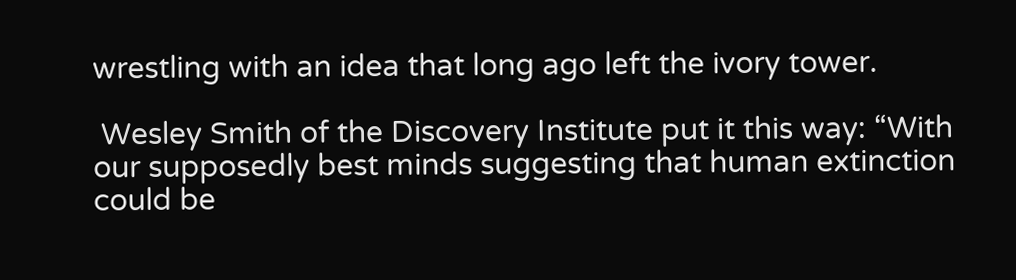wrestling with an idea that long ago left the ivory tower.

 Wesley Smith of the Discovery Institute put it this way: “With our supposedly best minds suggesting that human extinction could be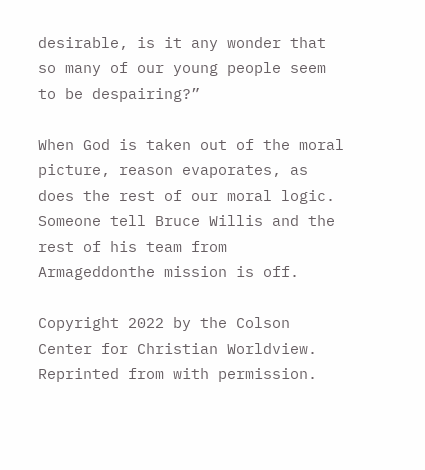desirable, is it any wonder that so many of our young people seem to be despairing?”

When God is taken out of the moral picture, reason evaporates, as does the rest of our moral logic. Someone tell Bruce Willis and the rest of his team from Armageddonthe mission is off.

Copyright 2022 by the Colson Center for Christian Worldview. Reprinted from with permission.